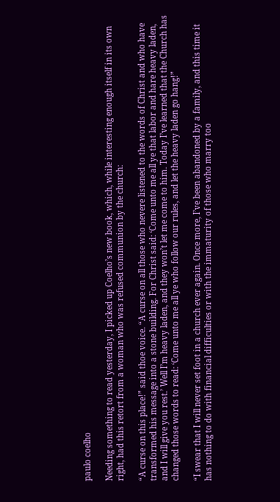paulo coelho

Needing something to read yesterday, I picked up Coelho’s new book, which, while interesting enough itself in its own right, had this retort from a woman who was refused communion by the church:

“A curse on this place!” said thoe voice. “A curse on all those who nevere listened to the words of Christ and who have transformed his message into a stone building. For Christ said: ‘Come unto me all ye that labor and hare heavy laden, and I will give you rest.’ Well I’m heavy laden, and they won’t let me come to him. Today I’ve learned that the Church has changed those words to read: ‘Come unto me all ye who follow our rules, and let the heavy laden go hang!”

“I swear that I will never set foot in a church ever again. Once more, I’ve been abandoned by a family, and this time it has nothing to do with financial difficulties or with the immaturity of those who marry too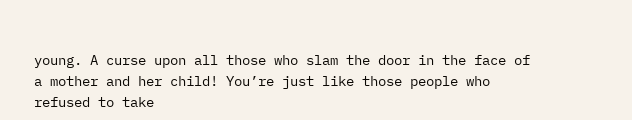young. A curse upon all those who slam the door in the face of a mother and her child! You’re just like those people who refused to take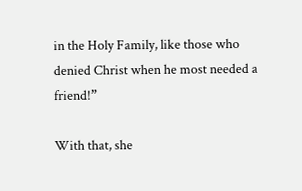in the Holy Family, like those who denied Christ when he most needed a friend!”

With that, she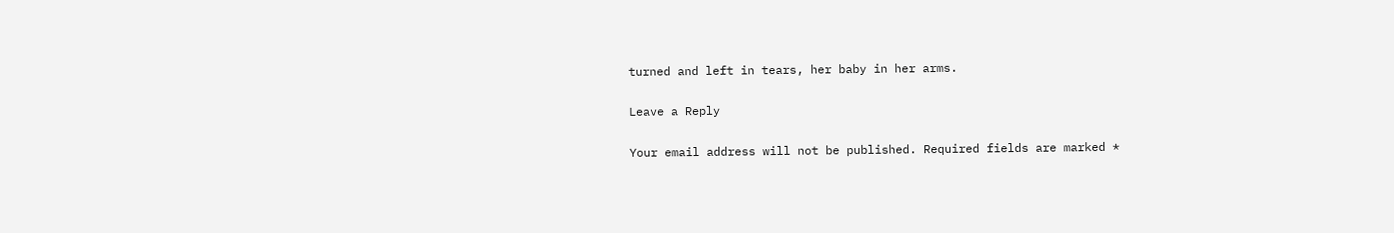turned and left in tears, her baby in her arms.

Leave a Reply

Your email address will not be published. Required fields are marked *